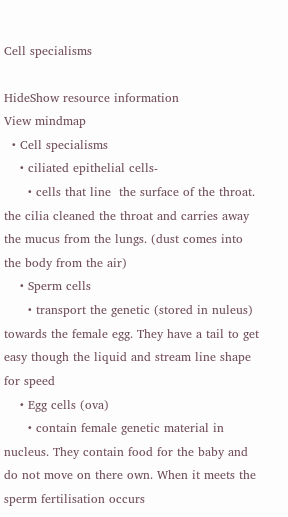Cell specialisms

HideShow resource information
View mindmap
  • Cell specialisms
    • ciliated epithelial cells-
      • cells that line  the surface of the throat. the cilia cleaned the throat and carries away the mucus from the lungs. (dust comes into the body from the air)
    • Sperm cells
      • transport the genetic (stored in nuleus) towards the female egg. They have a tail to get easy though the liquid and stream line shape for speed
    • Egg cells (ova)
      • contain female genetic material in nucleus. They contain food for the baby and do not move on there own. When it meets the sperm fertilisation occurs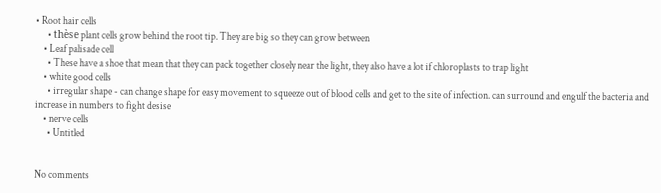• Root hair cells
      • thèse plant cells grow behind the root tip. They are big so they can grow between
    • Leaf palisade cell
      • These have a shoe that mean that they can pack together closely near the light, they also have a lot if chloroplasts to trap light
    • white good cells
      • irregular shape - can change shape for easy movement to squeeze out of blood cells and get to the site of infection. can surround and engulf the bacteria and increase in numbers to fight desise
    • nerve cells
      • Untitled


No comments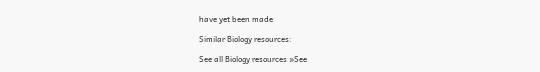have yet been made

Similar Biology resources:

See all Biology resources »See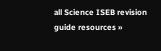all Science ISEB revision guide resources »